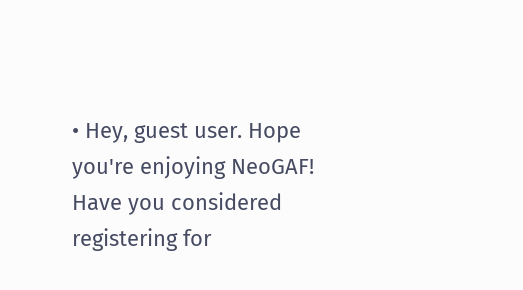• Hey, guest user. Hope you're enjoying NeoGAF! Have you considered registering for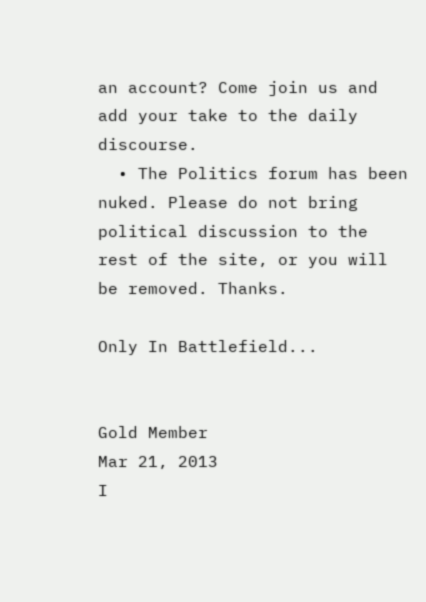an account? Come join us and add your take to the daily discourse.
  • The Politics forum has been nuked. Please do not bring political discussion to the rest of the site, or you will be removed. Thanks.

Only In Battlefield...


Gold Member
Mar 21, 2013
I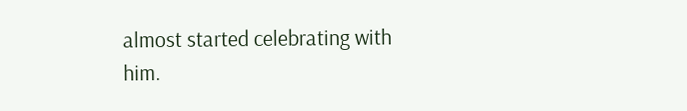almost started celebrating with him.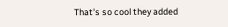That's so cool they added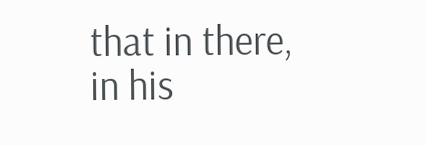that in there, in his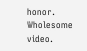honor.
Wholesome video.